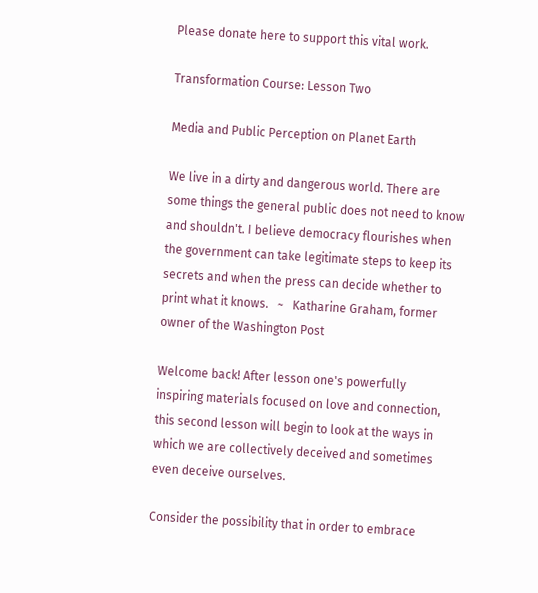Please donate here to support this vital work.

Transformation Course: Lesson Two

Media and Public Perception on Planet Earth

We live in a dirty and dangerous world. There are some things the general public does not need to know and shouldn't. I believe democracy flourishes when the government can take legitimate steps to keep its secrets and when the press can decide whether to print what it knows.   ~   Katharine Graham, former owner of the Washington Post

Welcome back! After lesson one's powerfully inspiring materials focused on love and connection, this second lesson will begin to look at the ways in which we are collectively deceived and sometimes even deceive ourselves.

Consider the possibility that in order to embrace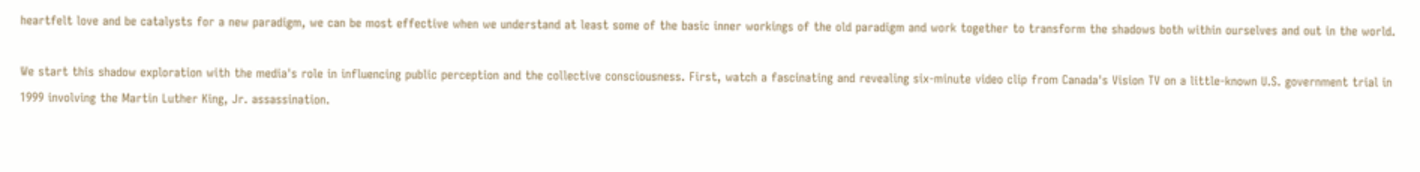heartfelt love and be catalysts for a new paradigm, we can be most effective when we understand at least some of the basic inner workings of the old paradigm and work together to transform the shadows both within ourselves and out in the world.

We start this shadow exploration with the media's role in influencing public perception and the collective consciousness. First, watch a fascinating and revealing six-minute video clip from Canada's Vision TV on a little-known U.S. government trial in 1999 involving the Martin Luther King, Jr. assassination.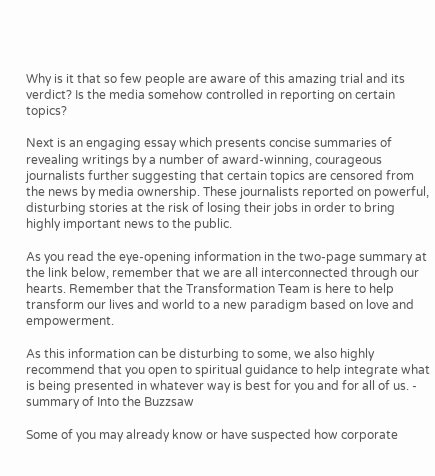Why is it that so few people are aware of this amazing trial and its verdict? Is the media somehow controlled in reporting on certain topics?

Next is an engaging essay which presents concise summaries of revealing writings by a number of award-winning, courageous journalists further suggesting that certain topics are censored from the news by media ownership. These journalists reported on powerful, disturbing stories at the risk of losing their jobs in order to bring highly important news to the public.

As you read the eye-opening information in the two-page summary at the link below, remember that we are all interconnected through our hearts. Remember that the Transformation Team is here to help transform our lives and world to a new paradigm based on love and empowerment.

As this information can be disturbing to some, we also highly recommend that you open to spiritual guidance to help integrate what is being presented in whatever way is best for you and for all of us. - summary of Into the Buzzsaw

Some of you may already know or have suspected how corporate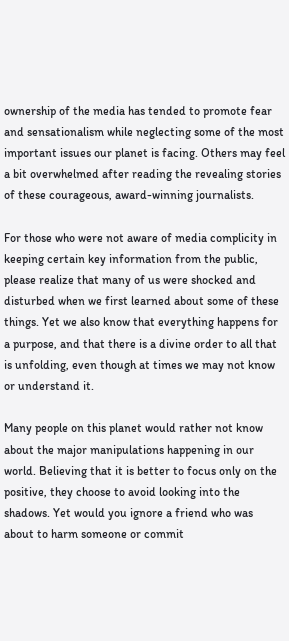ownership of the media has tended to promote fear and sensationalism while neglecting some of the most important issues our planet is facing. Others may feel a bit overwhelmed after reading the revealing stories of these courageous, award-winning journalists.

For those who were not aware of media complicity in keeping certain key information from the public, please realize that many of us were shocked and disturbed when we first learned about some of these things. Yet we also know that everything happens for a purpose, and that there is a divine order to all that is unfolding, even though at times we may not know or understand it.

Many people on this planet would rather not know about the major manipulations happening in our world. Believing that it is better to focus only on the positive, they choose to avoid looking into the shadows. Yet would you ignore a friend who was about to harm someone or commit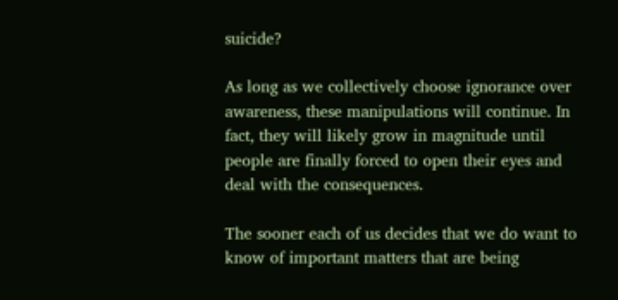suicide?

As long as we collectively choose ignorance over awareness, these manipulations will continue. In fact, they will likely grow in magnitude until people are finally forced to open their eyes and deal with the consequences.

The sooner each of us decides that we do want to know of important matters that are being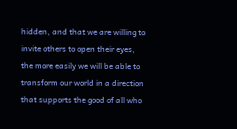hidden, and that we are willing to invite others to open their eyes, the more easily we will be able to transform our world in a direction that supports the good of all who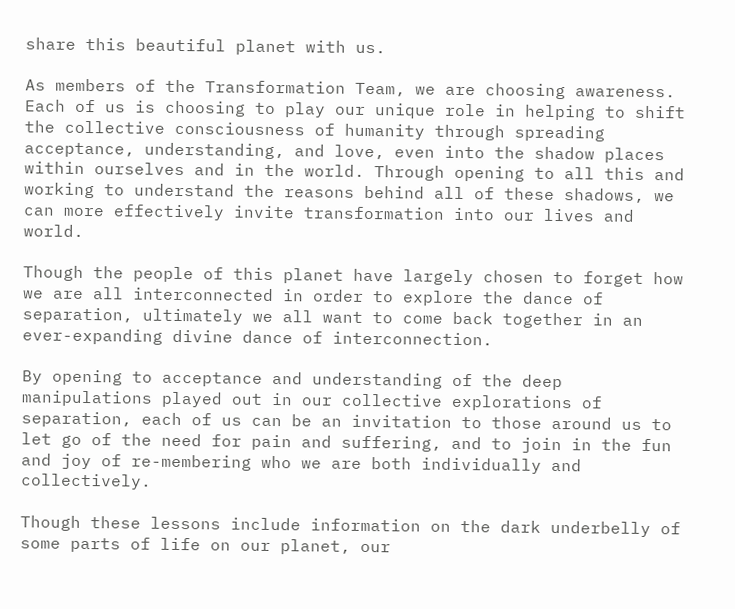share this beautiful planet with us.

As members of the Transformation Team, we are choosing awareness. Each of us is choosing to play our unique role in helping to shift the collective consciousness of humanity through spreading acceptance, understanding, and love, even into the shadow places within ourselves and in the world. Through opening to all this and working to understand the reasons behind all of these shadows, we can more effectively invite transformation into our lives and world.

Though the people of this planet have largely chosen to forget how we are all interconnected in order to explore the dance of separation, ultimately we all want to come back together in an ever-expanding divine dance of interconnection.

By opening to acceptance and understanding of the deep manipulations played out in our collective explorations of separation, each of us can be an invitation to those around us to let go of the need for pain and suffering, and to join in the fun and joy of re-membering who we are both individually and collectively.

Though these lessons include information on the dark underbelly of some parts of life on our planet, our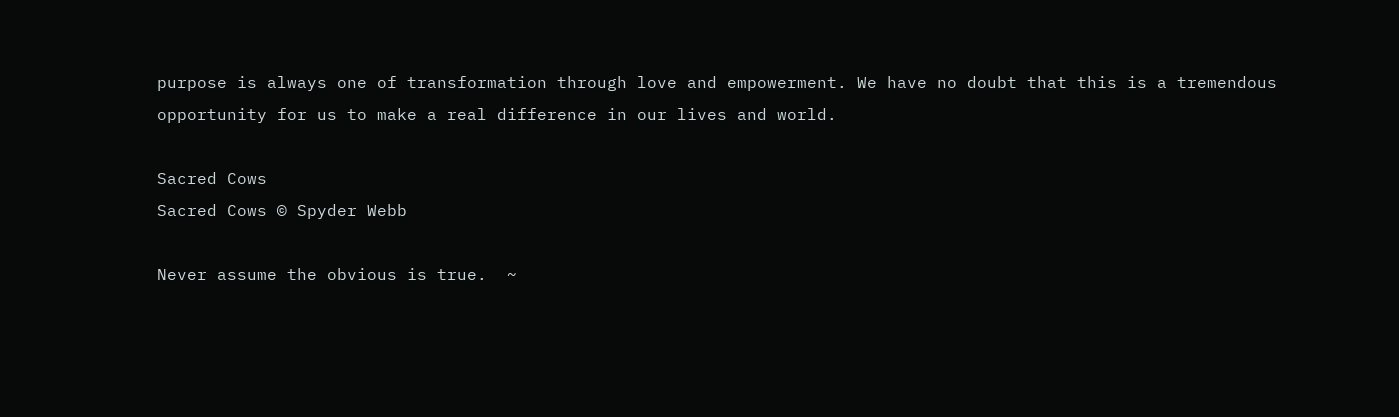purpose is always one of transformation through love and empowerment. We have no doubt that this is a tremendous opportunity for us to make a real difference in our lives and world.

Sacred Cows
Sacred Cows © Spyder Webb

Never assume the obvious is true.  ~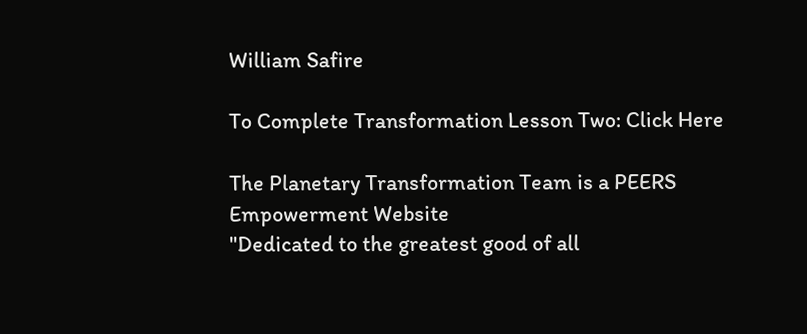William Safire

To Complete Transformation Lesson Two: Click Here

The Planetary Transformation Team is a PEERS Empowerment Website
"Dedicated to the greatest good of all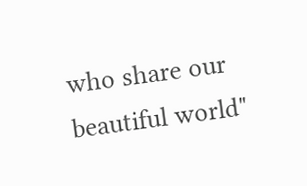who share our beautiful world"